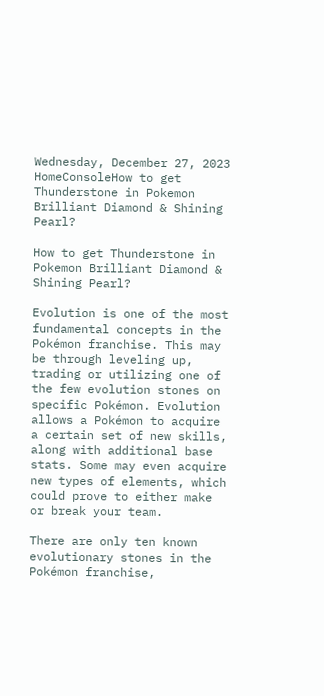Wednesday, December 27, 2023
HomeConsoleHow to get Thunderstone in Pokemon Brilliant Diamond & Shining Pearl?

How to get Thunderstone in Pokemon Brilliant Diamond & Shining Pearl?

Evolution is one of the most fundamental concepts in the Pokémon franchise. This may be through leveling up, trading or utilizing one of the few evolution stones on specific Pokémon. Evolution allows a Pokémon to acquire a certain set of new skills, along with additional base stats. Some may even acquire new types of elements, which could prove to either make or break your team.

There are only ten known evolutionary stones in the Pokémon franchise,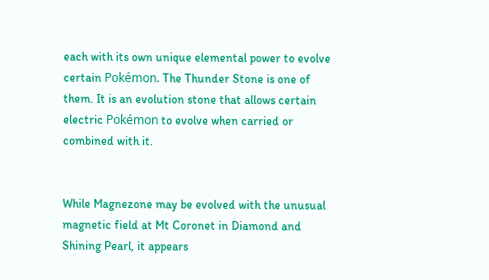each with its own unique elemental power to evolve certain Pokémon. The Thunder Stone is one of them. It is an evolution stone that allows certain electric Pokémon to evolve when carried or combined with it.


While Magnezone may be evolved with the unusual magnetic field at Mt Coronet in Diamond and Shining Pearl, it appears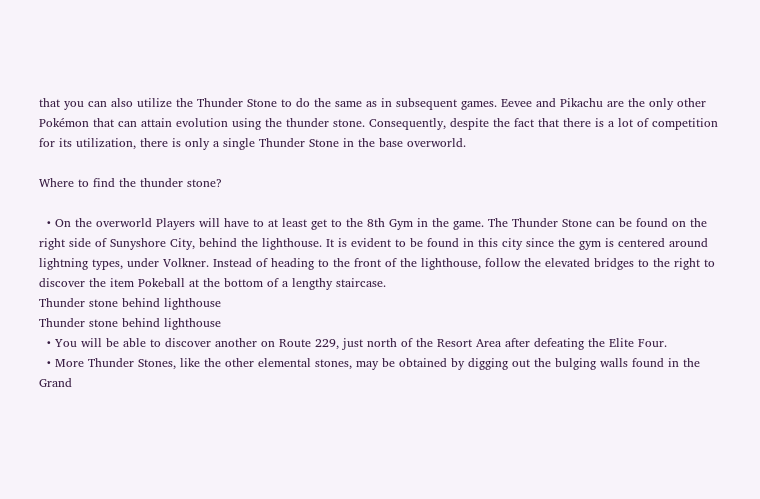that you can also utilize the Thunder Stone to do the same as in subsequent games. Eevee and Pikachu are the only other Pokémon that can attain evolution using the thunder stone. Consequently, despite the fact that there is a lot of competition for its utilization, there is only a single Thunder Stone in the base overworld.

Where to find the thunder stone?

  • On the overworld Players will have to at least get to the 8th Gym in the game. The Thunder Stone can be found on the right side of Sunyshore City, behind the lighthouse. It is evident to be found in this city since the gym is centered around lightning types, under Volkner. Instead of heading to the front of the lighthouse, follow the elevated bridges to the right to discover the item Pokeball at the bottom of a lengthy staircase.
Thunder stone behind lighthouse
Thunder stone behind lighthouse
  • You will be able to discover another on Route 229, just north of the Resort Area after defeating the Elite Four.
  • More Thunder Stones, like the other elemental stones, may be obtained by digging out the bulging walls found in the Grand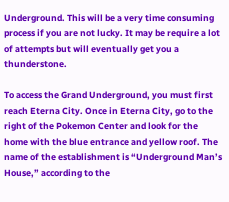Underground. This will be a very time consuming process if you are not lucky. It may be require a lot of attempts but will eventually get you a thunderstone.

To access the Grand Underground, you must first reach Eterna City. Once in Eterna City, go to the right of the Pokemon Center and look for the home with the blue entrance and yellow roof. The name of the establishment is “Underground Man’s House,” according to the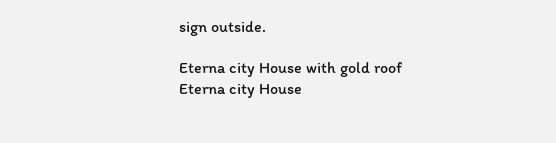sign outside.

Eterna city House with gold roof
Eterna city House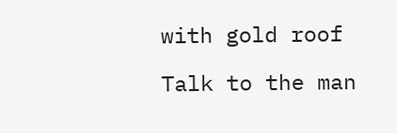with gold roof

Talk to the man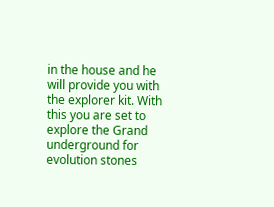in the house and he will provide you with the explorer kit. With this you are set to explore the Grand underground for evolution stones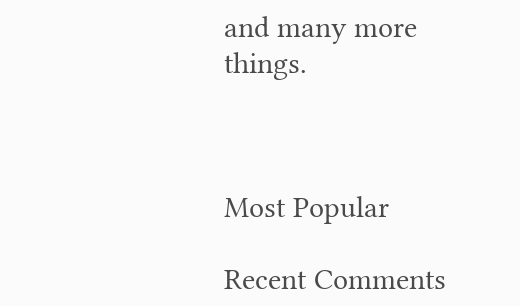and many more things.



Most Popular

Recent Comments